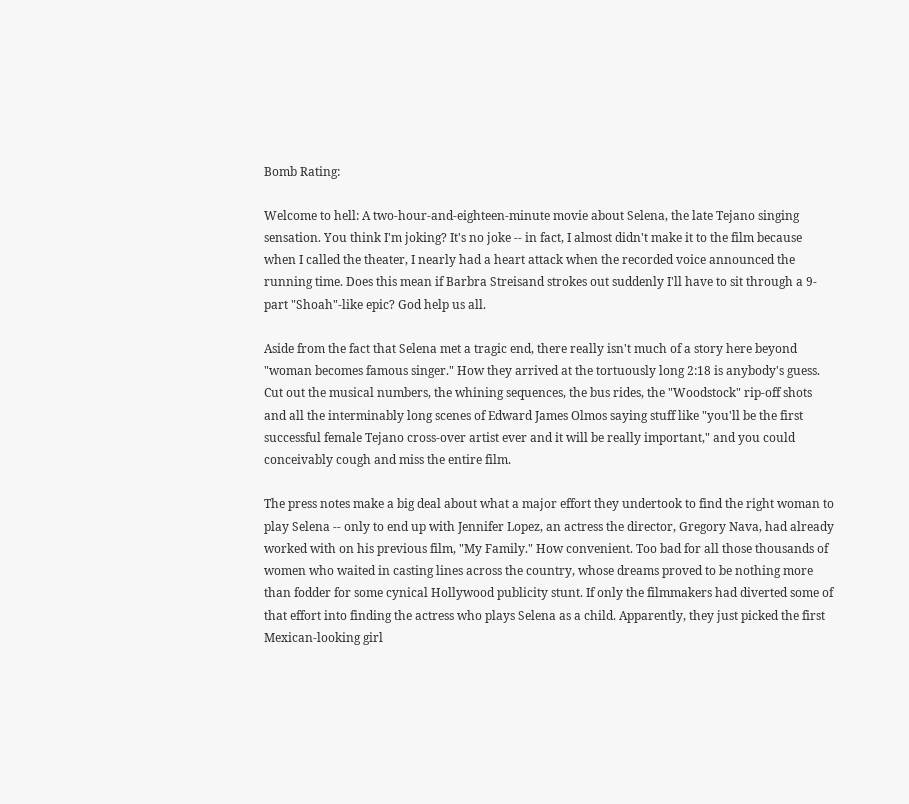Bomb Rating:

Welcome to hell: A two-hour-and-eighteen-minute movie about Selena, the late Tejano singing sensation. You think I'm joking? It's no joke -- in fact, I almost didn't make it to the film because when I called the theater, I nearly had a heart attack when the recorded voice announced the running time. Does this mean if Barbra Streisand strokes out suddenly I'll have to sit through a 9-part "Shoah"-like epic? God help us all.

Aside from the fact that Selena met a tragic end, there really isn't much of a story here beyond "woman becomes famous singer." How they arrived at the tortuously long 2:18 is anybody's guess. Cut out the musical numbers, the whining sequences, the bus rides, the "Woodstock" rip-off shots and all the interminably long scenes of Edward James Olmos saying stuff like "you'll be the first successful female Tejano cross-over artist ever and it will be really important," and you could conceivably cough and miss the entire film.

The press notes make a big deal about what a major effort they undertook to find the right woman to play Selena -- only to end up with Jennifer Lopez, an actress the director, Gregory Nava, had already worked with on his previous film, "My Family." How convenient. Too bad for all those thousands of women who waited in casting lines across the country, whose dreams proved to be nothing more than fodder for some cynical Hollywood publicity stunt. If only the filmmakers had diverted some of that effort into finding the actress who plays Selena as a child. Apparently, they just picked the first Mexican-looking girl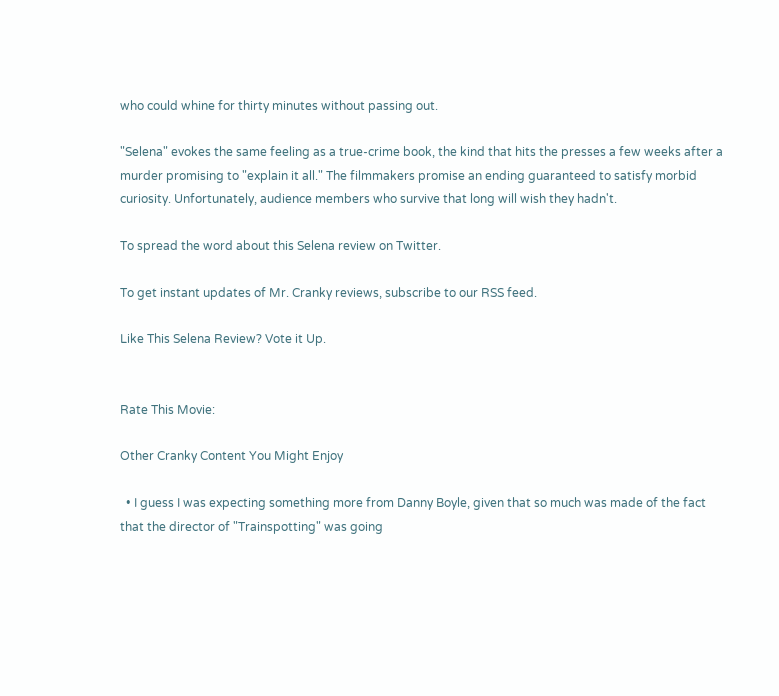who could whine for thirty minutes without passing out.

"Selena" evokes the same feeling as a true-crime book, the kind that hits the presses a few weeks after a murder promising to "explain it all." The filmmakers promise an ending guaranteed to satisfy morbid curiosity. Unfortunately, audience members who survive that long will wish they hadn't.

To spread the word about this Selena review on Twitter.

To get instant updates of Mr. Cranky reviews, subscribe to our RSS feed.

Like This Selena Review? Vote it Up.


Rate This Movie:

Other Cranky Content You Might Enjoy

  • I guess I was expecting something more from Danny Boyle, given that so much was made of the fact that the director of "Trainspotting" was going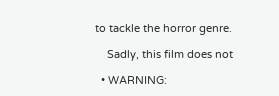to tackle the horror genre.

    Sadly, this film does not

  • WARNING: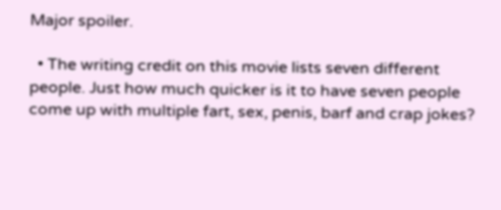Major spoiler.

  • The writing credit on this movie lists seven different people. Just how much quicker is it to have seven people come up with multiple fart, sex, penis, barf and crap jokes?